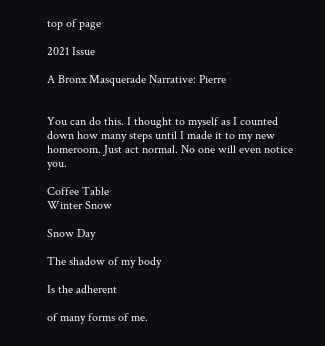top of page

2021 Issue

A Bronx Masquerade Narrative: Pierre


You can do this. I thought to myself as I counted down how many steps until I made it to my new homeroom. Just act normal. No one will even notice you.

Coffee Table
Winter Snow

Snow Day

The shadow of my body

Is the adherent

of many forms of me.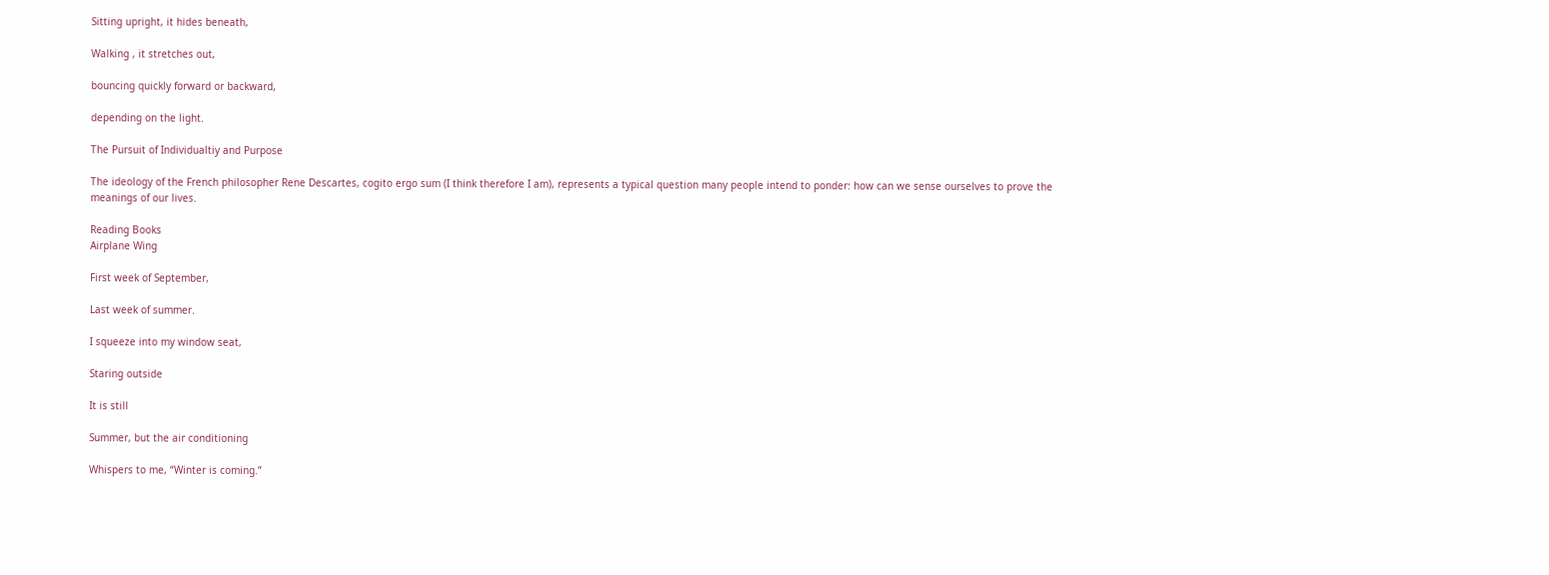Sitting upright, it hides beneath,

Walking , it stretches out,

bouncing quickly forward or backward,

depending on the light.

The Pursuit of Individualtiy and Purpose

The ideology of the French philosopher Rene Descartes, cogito ergo sum (I think therefore I am), represents a typical question many people intend to ponder: how can we sense ourselves to prove the meanings of our lives.

Reading Books
Airplane Wing

First week of September,

Last week of summer.

I squeeze into my window seat,

Staring outside

It is still

Summer, but the air conditioning

Whispers to me, “Winter is coming.”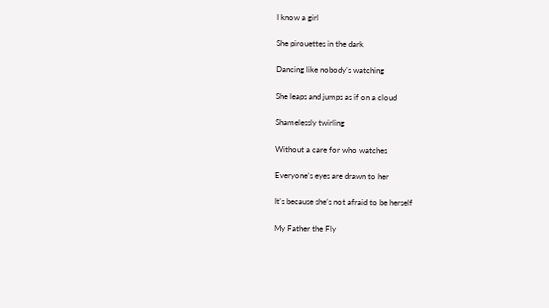I know a girl

She pirouettes in the dark

Dancing like nobody’s watching

She leaps and jumps as if on a cloud

Shamelessly twirling

Without a care for who watches

Everyone’s eyes are drawn to her

It’s because she’s not afraid to be herself

My Father the Fly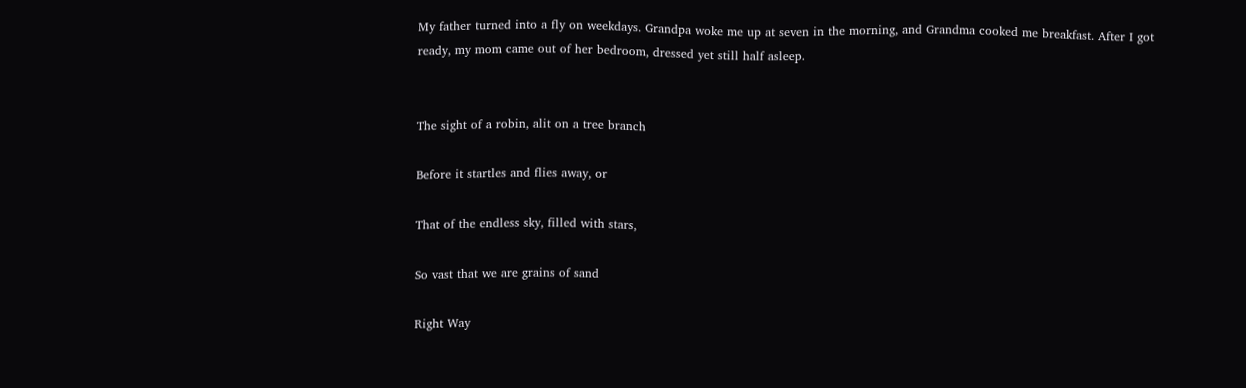My father turned into a fly on weekdays. Grandpa woke me up at seven in the morning, and Grandma cooked me breakfast. After I got ready, my mom came out of her bedroom, dressed yet still half asleep.


The sight of a robin, alit on a tree branch

Before it startles and flies away, or

That of the endless sky, filled with stars,

So vast that we are grains of sand

Right Way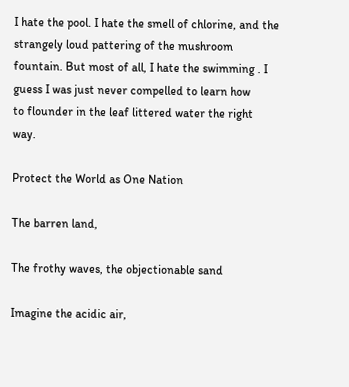I hate the pool. I hate the smell of chlorine, and the strangely loud pattering of the mushroom
fountain. But most of all, I hate the swimming . I guess I was just never compelled to learn how
to flounder in the leaf littered water the right way.

Protect the World as One Nation

The barren land,

The frothy waves, the objectionable sand

Imagine the acidic air,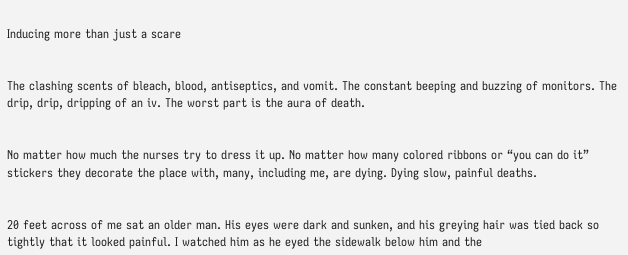Inducing more than just a scare


The clashing scents of bleach, blood, antiseptics, and vomit. The constant beeping and buzzing of monitors. The drip, drip, dripping of an iv. The worst part is the aura of death.


No matter how much the nurses try to dress it up. No matter how many colored ribbons or “you can do it” stickers they decorate the place with, many, including me, are dying. Dying slow, painful deaths.


20 feet across of me sat an older man. His eyes were dark and sunken, and his greying hair was tied back so tightly that it looked painful. I watched him as he eyed the sidewalk below him and the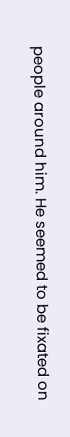people around him. He seemed to be fixated on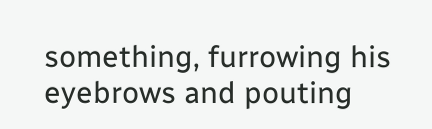something, furrowing his eyebrows and pouting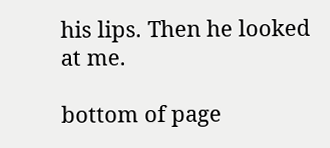his lips. Then he looked at me.

bottom of page